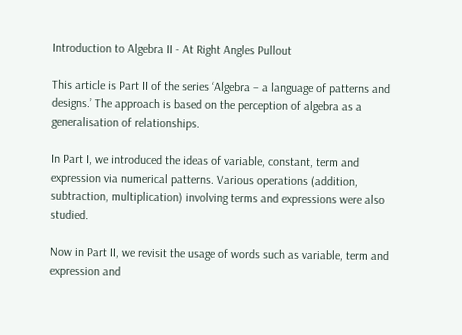Introduction to Algebra II - At Right Angles Pullout

This article is Part II of the series ‘Algebra – a language of patterns and designs.’ The approach is based on the perception of algebra as a generalisation of relationships.

In Part I, we introduced the ideas of variable, constant, term and expression via numerical patterns. Various operations (addition, subtraction, multiplication) involving terms and expressions were also studied.

Now in Part II, we revisit the usage of words such as variable, term and expression and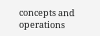concepts and operations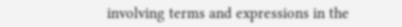involving terms and expressions in the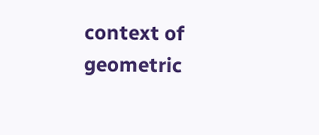context of geometric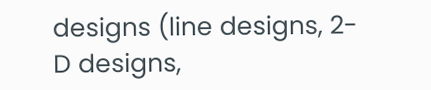designs (line designs, 2-D designs,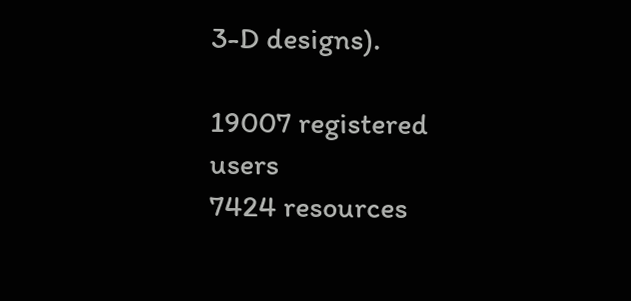3-D designs).

19007 registered users
7424 resources